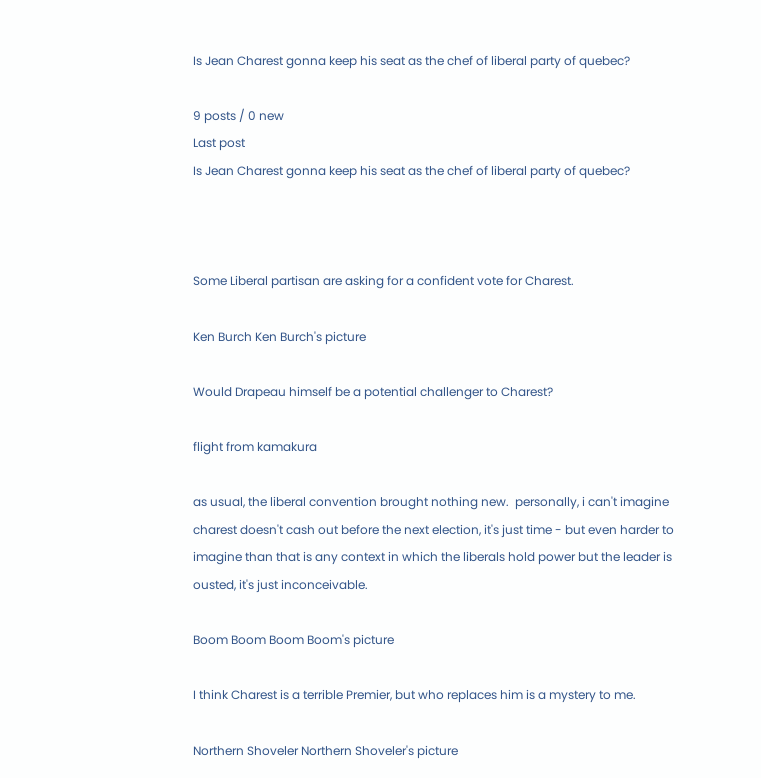Is Jean Charest gonna keep his seat as the chef of liberal party of quebec?

9 posts / 0 new
Last post
Is Jean Charest gonna keep his seat as the chef of liberal party of quebec?



Some Liberal partisan are asking for a confident vote for Charest.

Ken Burch Ken Burch's picture

Would Drapeau himself be a potential challenger to Charest?

flight from kamakura

as usual, the liberal convention brought nothing new.  personally, i can't imagine charest doesn't cash out before the next election, it's just time - but even harder to imagine than that is any context in which the liberals hold power but the leader is ousted, it's just inconceivable.

Boom Boom Boom Boom's picture

I think Charest is a terrible Premier, but who replaces him is a mystery to me.

Northern Shoveler Northern Shoveler's picture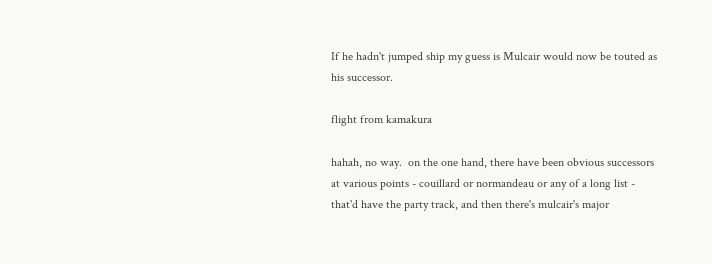If he hadn't jumped ship my guess is Mulcair would now be touted as his successor.

flight from kamakura

hahah, no way.  on the one hand, there have been obvious successors at various points - couillard or normandeau or any of a long list - that'd have the party track, and then there's mulcair's major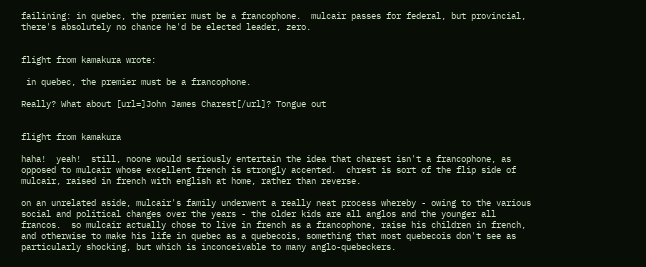failining: in quebec, the premier must be a francophone.  mulcair passes for federal, but provincial, there's absolutely no chance he'd be elected leader, zero.


flight from kamakura wrote:

 in quebec, the premier must be a francophone.

Really? What about [url=]John James Charest[/url]? Tongue out


flight from kamakura

haha!  yeah!  still, noone would seriously entertain the idea that charest isn't a francophone, as opposed to mulcair whose excellent french is strongly accented.  chrest is sort of the flip side of mulcair, raised in french with english at home, rather than reverse.

on an unrelated aside, mulcair's family underwent a really neat process whereby - owing to the various social and political changes over the years - the older kids are all anglos and the younger all francos.  so mulcair actually chose to live in french as a francophone, raise his children in french, and otherwise to make his life in quebec as a quebecois, something that most quebecois don't see as particularly shocking, but which is inconceivable to many anglo-quebeckers.